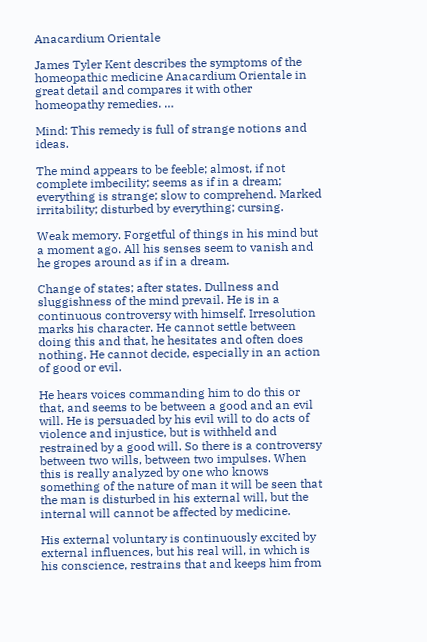Anacardium Orientale

James Tyler Kent describes the symptoms of the homeopathic medicine Anacardium Orientale in great detail and compares it with other homeopathy remedies. …

Mind: This remedy is full of strange notions and ideas.

The mind appears to be feeble; almost, if not complete imbecility; seems as if in a dream; everything is strange; slow to comprehend. Marked irritability; disturbed by everything; cursing.

Weak memory. Forgetful of things in his mind but a moment ago. All his senses seem to vanish and he gropes around as if in a dream.

Change of states; after states. Dullness and sluggishness of the mind prevail. He is in a continuous controversy with himself. Irresolution marks his character. He cannot settle between doing this and that, he hesitates and often does nothing. He cannot decide, especially in an action of good or evil.

He hears voices commanding him to do this or that, and seems to be between a good and an evil will. He is persuaded by his evil will to do acts of violence and injustice, but is withheld and restrained by a good will. So there is a controversy between two wills, between two impulses. When this is really analyzed by one who knows something of the nature of man it will be seen that the man is disturbed in his external will, but the internal will cannot be affected by medicine.

His external voluntary is continuously excited by external influences, but his real will, in which is his conscience, restrains that and keeps him from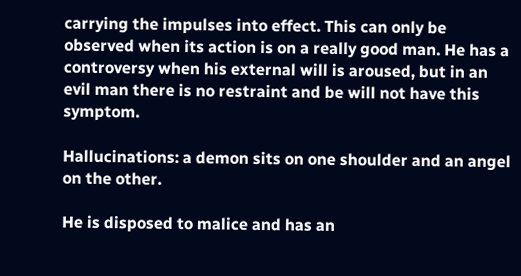carrying the impulses into effect. This can only be observed when its action is on a really good man. He has a controversy when his external will is aroused, but in an evil man there is no restraint and be will not have this symptom.

Hallucinations: a demon sits on one shoulder and an angel on the other.

He is disposed to malice and has an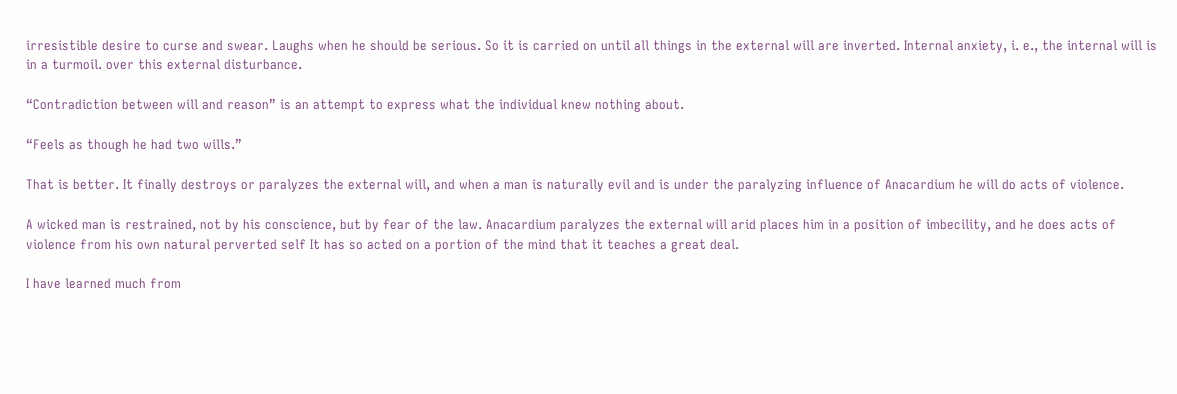irresistible desire to curse and swear. Laughs when he should be serious. So it is carried on until all things in the external will are inverted. Internal anxiety, i. e., the internal will is in a turmoil. over this external disturbance.

“Contradiction between will and reason” is an attempt to express what the individual knew nothing about.

“Feels as though he had two wills.”

That is better. It finally destroys or paralyzes the external will, and when a man is naturally evil and is under the paralyzing influence of Anacardium he will do acts of violence.

A wicked man is restrained, not by his conscience, but by fear of the law. Anacardium paralyzes the external will arid places him in a position of imbecility, and he does acts of violence from his own natural perverted self It has so acted on a portion of the mind that it teaches a great deal.

I have learned much from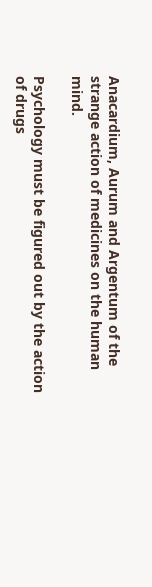Anacardium, Aurum and Argentum of the strange action of medicines on the human mind.

Psychology must be figured out by the action of drugs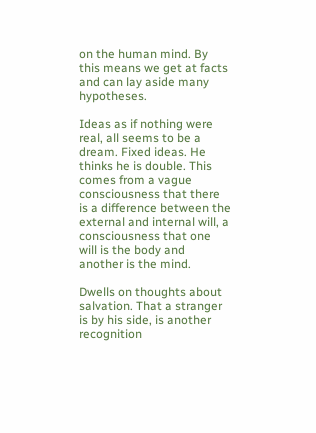on the human mind. By this means we get at facts and can lay aside many hypotheses.

Ideas as if nothing were real, all seems to be a dream. Fixed ideas. He thinks he is double. This comes from a vague consciousness that there is a difference between the external and internal will, a consciousness that one will is the body and another is the mind.

Dwells on thoughts about salvation. That a stranger is by his side, is another recognition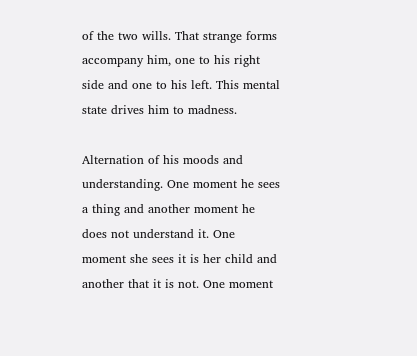of the two wills. That strange forms accompany him, one to his right side and one to his left. This mental state drives him to madness.

Alternation of his moods and understanding. One moment he sees a thing and another moment he does not understand it. One moment she sees it is her child and another that it is not. One moment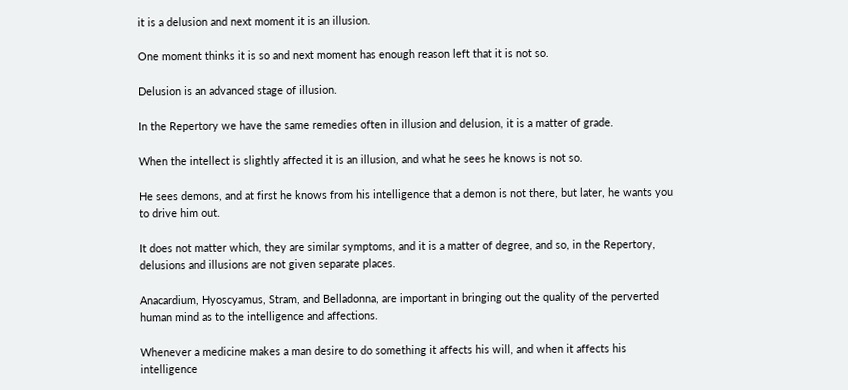it is a delusion and next moment it is an illusion.

One moment thinks it is so and next moment has enough reason left that it is not so.

Delusion is an advanced stage of illusion.

In the Repertory we have the same remedies often in illusion and delusion, it is a matter of grade.

When the intellect is slightly affected it is an illusion, and what he sees he knows is not so.

He sees demons, and at first he knows from his intelligence that a demon is not there, but later, he wants you to drive him out.

It does not matter which, they are similar symptoms, and it is a matter of degree, and so, in the Repertory, delusions and illusions are not given separate places.

Anacardium, Hyoscyamus, Stram, and Belladonna, are important in bringing out the quality of the perverted human mind as to the intelligence and affections.

Whenever a medicine makes a man desire to do something it affects his will, and when it affects his intelligence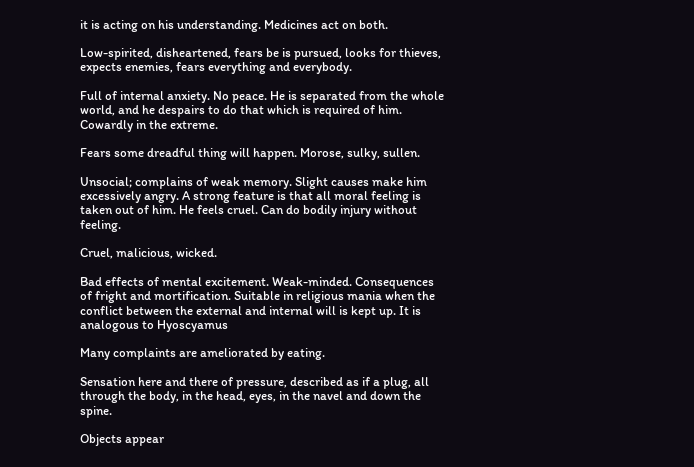it is acting on his understanding. Medicines act on both.

Low-spirited, disheartened, fears be is pursued, looks for thieves, expects enemies, fears everything and everybody.

Full of internal anxiety. No peace. He is separated from the whole world, and he despairs to do that which is required of him. Cowardly in the extreme.

Fears some dreadful thing will happen. Morose, sulky, sullen.

Unsocial; complains of weak memory. Slight causes make him excessively angry. A strong feature is that all moral feeling is taken out of him. He feels cruel. Can do bodily injury without feeling.

Cruel, malicious, wicked.

Bad effects of mental excitement. Weak-minded. Consequences of fright and mortification. Suitable in religious mania when the conflict between the external and internal will is kept up. It is analogous to Hyoscyamus

Many complaints are ameliorated by eating.

Sensation here and there of pressure, described as if a plug, all through the body, in the head, eyes, in the navel and down the spine.

Objects appear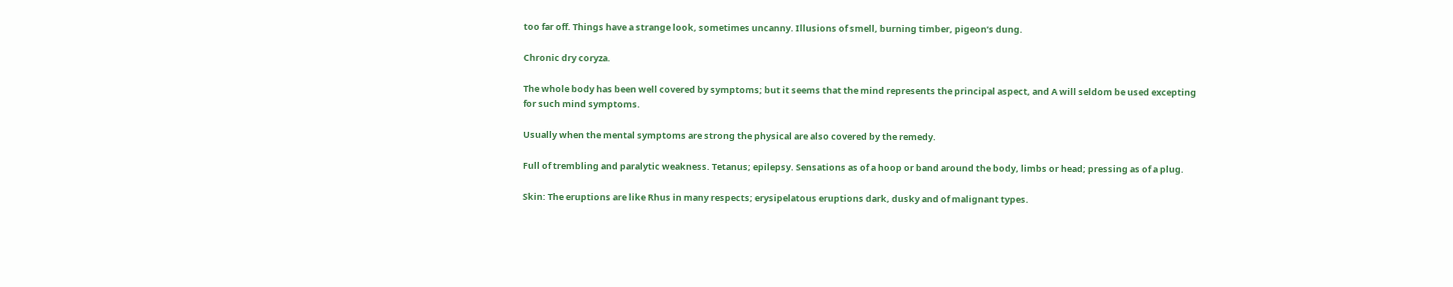too far off. Things have a strange look, sometimes uncanny. Illusions of smell, burning timber, pigeon’s dung.

Chronic dry coryza.

The whole body has been well covered by symptoms; but it seems that the mind represents the principal aspect, and A will seldom be used excepting for such mind symptoms.

Usually when the mental symptoms are strong the physical are also covered by the remedy.

Full of trembling and paralytic weakness. Tetanus; epilepsy. Sensations as of a hoop or band around the body, limbs or head; pressing as of a plug.

Skin: The eruptions are like Rhus in many respects; erysipelatous eruptions dark, dusky and of malignant types.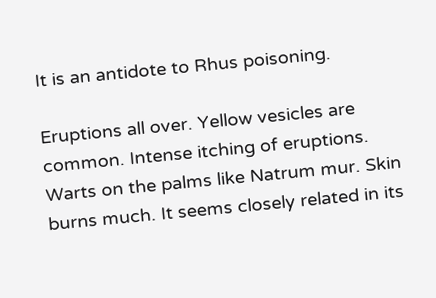It is an antidote to Rhus poisoning.

Eruptions all over. Yellow vesicles are common. Intense itching of eruptions. Warts on the palms like Natrum mur. Skin burns much. It seems closely related in its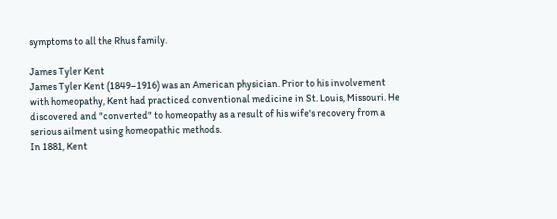symptoms to all the Rhus family.

James Tyler Kent
James Tyler Kent (1849–1916) was an American physician. Prior to his involvement with homeopathy, Kent had practiced conventional medicine in St. Louis, Missouri. He discovered and "converted" to homeopathy as a result of his wife's recovery from a serious ailment using homeopathic methods.
In 1881, Kent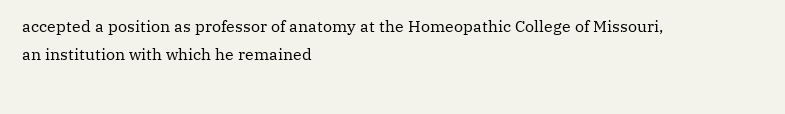accepted a position as professor of anatomy at the Homeopathic College of Missouri, an institution with which he remained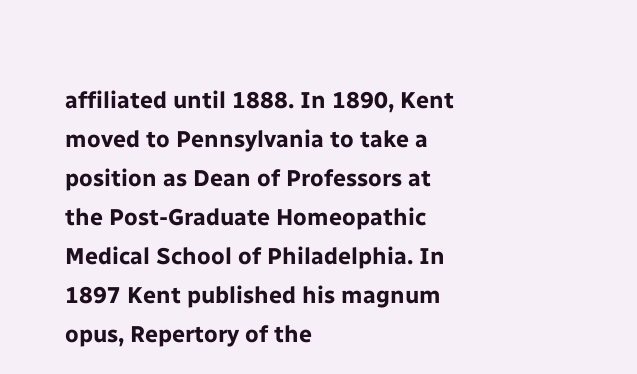affiliated until 1888. In 1890, Kent moved to Pennsylvania to take a position as Dean of Professors at the Post-Graduate Homeopathic Medical School of Philadelphia. In 1897 Kent published his magnum opus, Repertory of the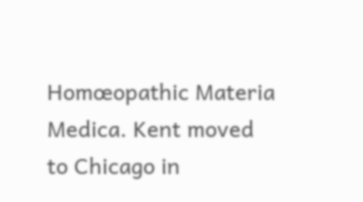Homœopathic Materia Medica. Kent moved to Chicago in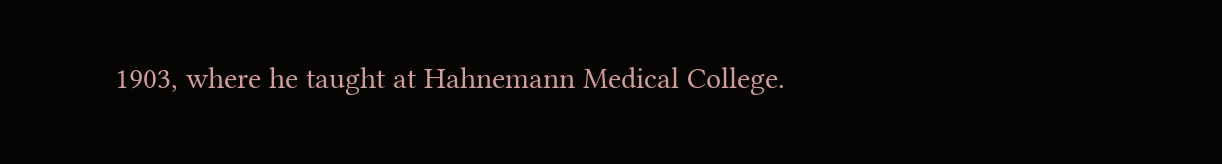1903, where he taught at Hahnemann Medical College.